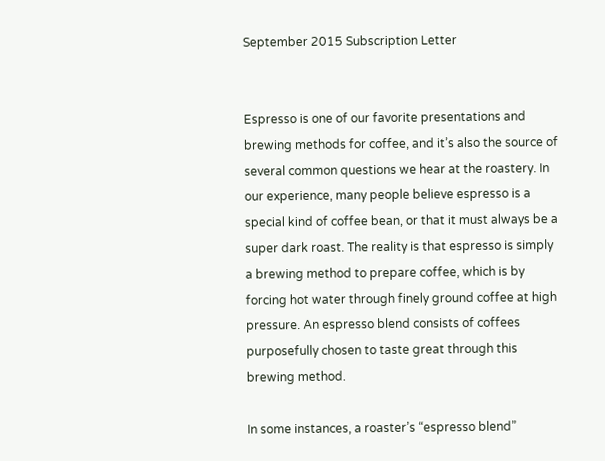September 2015 Subscription Letter


Espresso is one of our favorite presentations and brewing methods for coffee, and it’s also the source of several common questions we hear at the roastery. In our experience, many people believe espresso is a special kind of coffee bean, or that it must always be a super dark roast. The reality is that espresso is simply a brewing method to prepare coffee, which is by forcing hot water through finely ground coffee at high pressure. An espresso blend consists of coffees purposefully chosen to taste great through this brewing method.

In some instances, a roaster’s “espresso blend”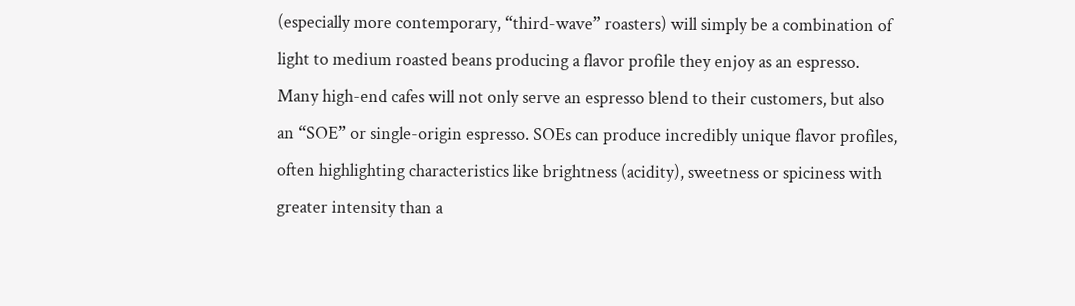(especially more contemporary, “third-wave” roasters) will simply be a combination of light to medium roasted beans producing a flavor profile they enjoy as an espresso. Many high-end cafes will not only serve an espresso blend to their customers, but also an “SOE” or single-origin espresso. SOEs can produce incredibly unique flavor profiles, often highlighting characteristics like brightness (acidity), sweetness or spiciness with greater intensity than a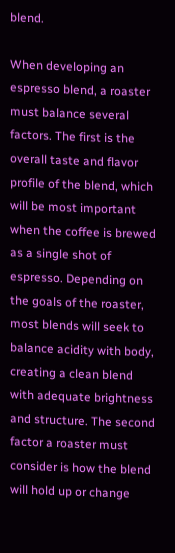blend.

When developing an espresso blend, a roaster must balance several factors. The first is the overall taste and flavor profile of the blend, which will be most important when the coffee is brewed as a single shot of espresso. Depending on the goals of the roaster, most blends will seek to balance acidity with body, creating a clean blend with adequate brightness and structure. The second factor a roaster must consider is how the blend will hold up or change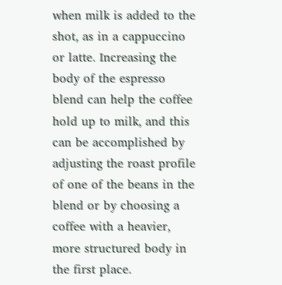when milk is added to the shot, as in a cappuccino or latte. Increasing the body of the espresso blend can help the coffee hold up to milk, and this can be accomplished by adjusting the roast profile of one of the beans in the blend or by choosing a coffee with a heavier, more structured body in the first place.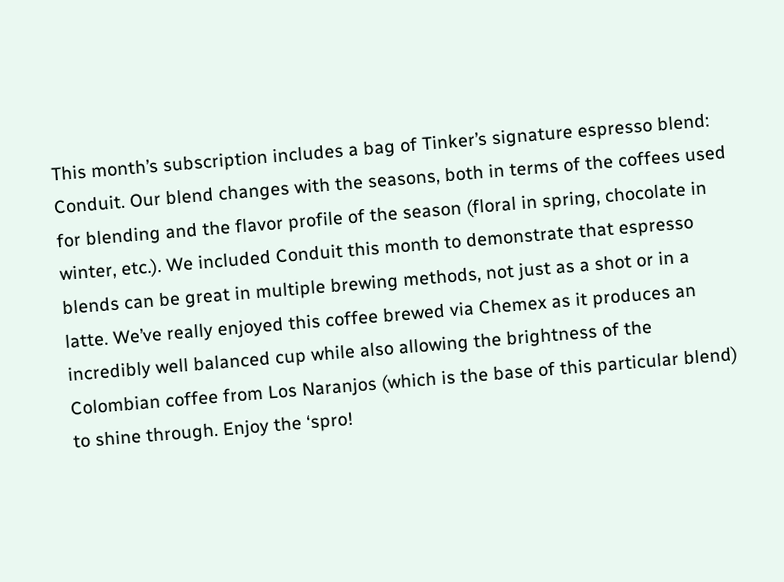This month’s subscription includes a bag of Tinker’s signature espresso blend: Conduit. Our blend changes with the seasons, both in terms of the coffees used for blending and the flavor profile of the season (floral in spring, chocolate in winter, etc.). We included Conduit this month to demonstrate that espresso blends can be great in multiple brewing methods, not just as a shot or in a latte. We’ve really enjoyed this coffee brewed via Chemex as it produces an incredibly well balanced cup while also allowing the brightness of the Colombian coffee from Los Naranjos (which is the base of this particular blend) to shine through. Enjoy the ‘spro!